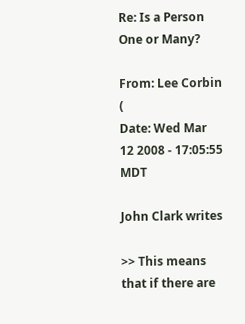Re: Is a Person One or Many?

From: Lee Corbin (
Date: Wed Mar 12 2008 - 17:05:55 MDT

John Clark writes

>> This means that if there are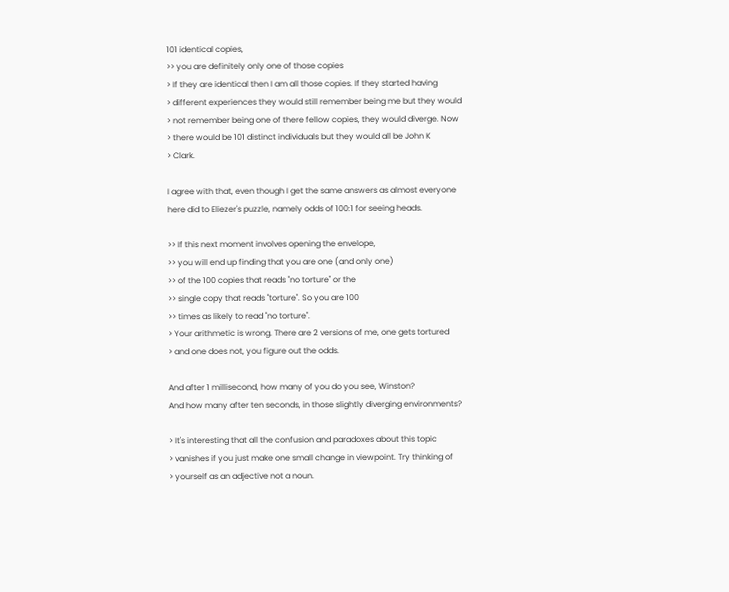101 identical copies,
>> you are definitely only one of those copies
> If they are identical then I am all those copies. If they started having
> different experiences they would still remember being me but they would
> not remember being one of there fellow copies, they would diverge. Now
> there would be 101 distinct individuals but they would all be John K
> Clark.

I agree with that, even though I get the same answers as almost everyone
here did to Eliezer's puzzle, namely odds of 100:1 for seeing heads.

>> If this next moment involves opening the envelope,
>> you will end up finding that you are one (and only one)
>> of the 100 copies that reads "no torture" or the
>> single copy that reads "torture". So you are 100
>> times as likely to read "no torture".
> Your arithmetic is wrong. There are 2 versions of me, one gets tortured
> and one does not, you figure out the odds.

And after 1 millisecond, how many of you do you see, Winston?
And how many after ten seconds, in those slightly diverging environments?

> It's interesting that all the confusion and paradoxes about this topic
> vanishes if you just make one small change in viewpoint. Try thinking of
> yourself as an adjective not a noun.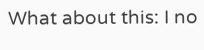What about this: I no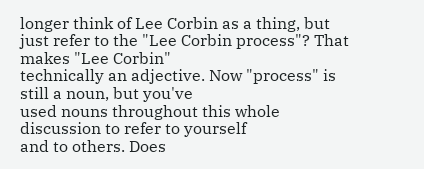longer think of Lee Corbin as a thing, but
just refer to the "Lee Corbin process"? That makes "Lee Corbin"
technically an adjective. Now "process" is still a noun, but you've
used nouns throughout this whole discussion to refer to yourself
and to others. Does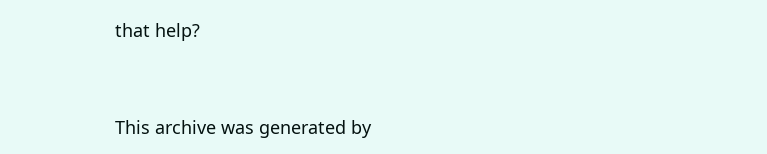that help?


This archive was generated by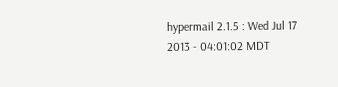hypermail 2.1.5 : Wed Jul 17 2013 - 04:01:02 MDT